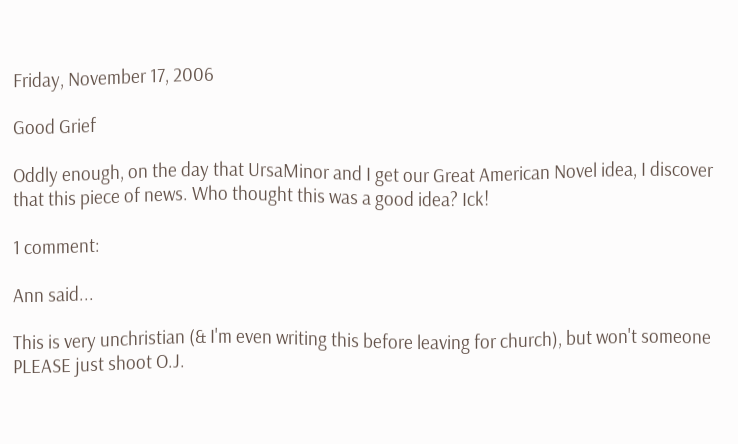Friday, November 17, 2006

Good Grief

Oddly enough, on the day that UrsaMinor and I get our Great American Novel idea, I discover that this piece of news. Who thought this was a good idea? Ick!

1 comment:

Ann said...

This is very unchristian (& I'm even writing this before leaving for church), but won't someone PLEASE just shoot O.J.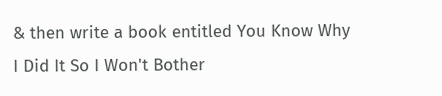& then write a book entitled You Know Why I Did It So I Won't Bother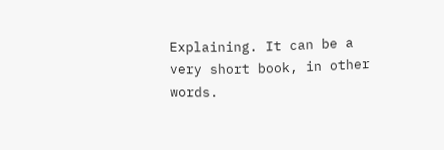Explaining. It can be a very short book, in other words.